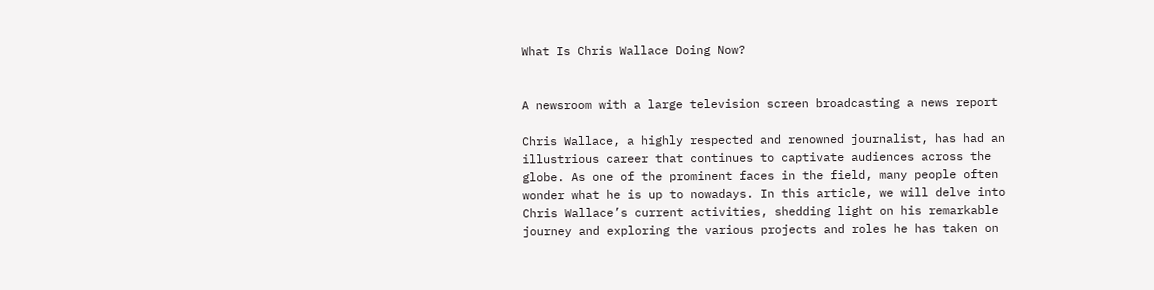What Is Chris Wallace Doing Now?


A newsroom with a large television screen broadcasting a news report

Chris Wallace, a highly respected and renowned journalist, has had an illustrious career that continues to captivate audiences across the globe. As one of the prominent faces in the field, many people often wonder what he is up to nowadays. In this article, we will delve into Chris Wallace’s current activities, shedding light on his remarkable journey and exploring the various projects and roles he has taken on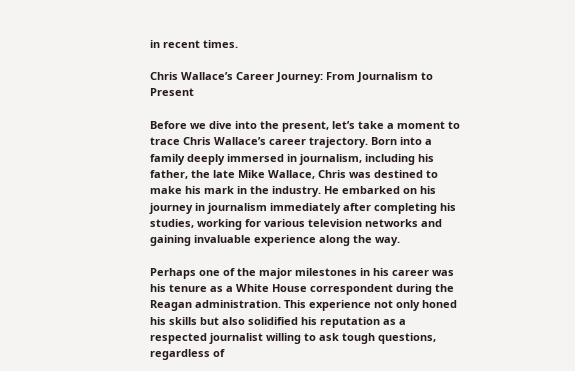in recent times.

Chris Wallace’s Career Journey: From Journalism to Present

Before we dive into the present, let’s take a moment to trace Chris Wallace’s career trajectory. Born into a family deeply immersed in journalism, including his father, the late Mike Wallace, Chris was destined to make his mark in the industry. He embarked on his journey in journalism immediately after completing his studies, working for various television networks and gaining invaluable experience along the way.

Perhaps one of the major milestones in his career was his tenure as a White House correspondent during the Reagan administration. This experience not only honed his skills but also solidified his reputation as a respected journalist willing to ask tough questions, regardless of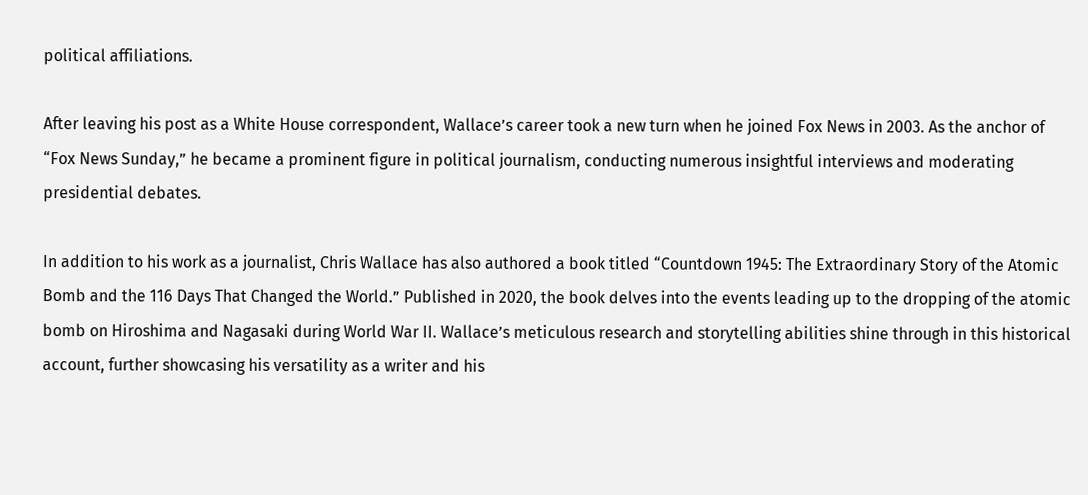political affiliations.

After leaving his post as a White House correspondent, Wallace’s career took a new turn when he joined Fox News in 2003. As the anchor of “Fox News Sunday,” he became a prominent figure in political journalism, conducting numerous insightful interviews and moderating presidential debates.

In addition to his work as a journalist, Chris Wallace has also authored a book titled “Countdown 1945: The Extraordinary Story of the Atomic Bomb and the 116 Days That Changed the World.” Published in 2020, the book delves into the events leading up to the dropping of the atomic bomb on Hiroshima and Nagasaki during World War II. Wallace’s meticulous research and storytelling abilities shine through in this historical account, further showcasing his versatility as a writer and his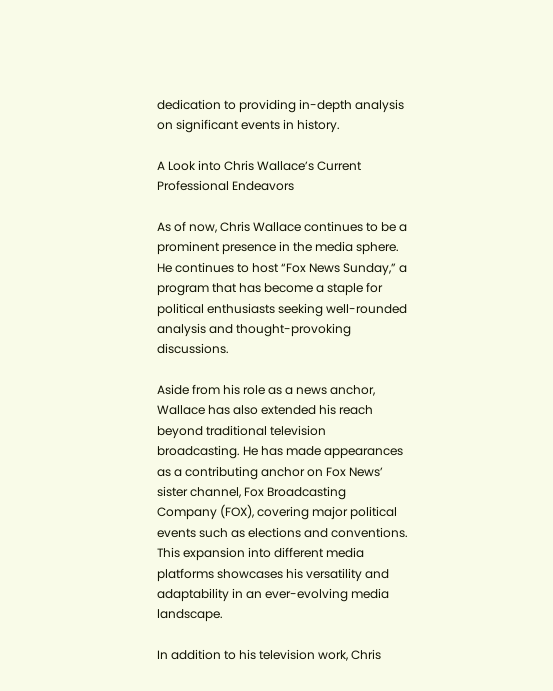dedication to providing in-depth analysis on significant events in history.

A Look into Chris Wallace’s Current Professional Endeavors

As of now, Chris Wallace continues to be a prominent presence in the media sphere. He continues to host “Fox News Sunday,” a program that has become a staple for political enthusiasts seeking well-rounded analysis and thought-provoking discussions.

Aside from his role as a news anchor, Wallace has also extended his reach beyond traditional television broadcasting. He has made appearances as a contributing anchor on Fox News’ sister channel, Fox Broadcasting Company (FOX), covering major political events such as elections and conventions. This expansion into different media platforms showcases his versatility and adaptability in an ever-evolving media landscape.

In addition to his television work, Chris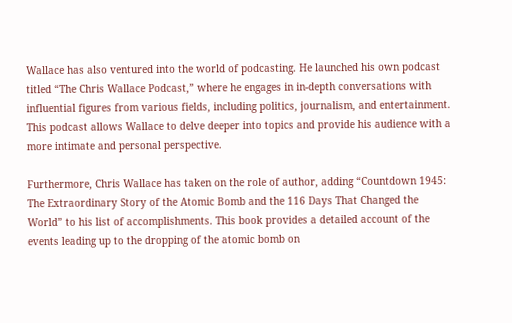Wallace has also ventured into the world of podcasting. He launched his own podcast titled “The Chris Wallace Podcast,” where he engages in in-depth conversations with influential figures from various fields, including politics, journalism, and entertainment. This podcast allows Wallace to delve deeper into topics and provide his audience with a more intimate and personal perspective.

Furthermore, Chris Wallace has taken on the role of author, adding “Countdown 1945: The Extraordinary Story of the Atomic Bomb and the 116 Days That Changed the World” to his list of accomplishments. This book provides a detailed account of the events leading up to the dropping of the atomic bomb on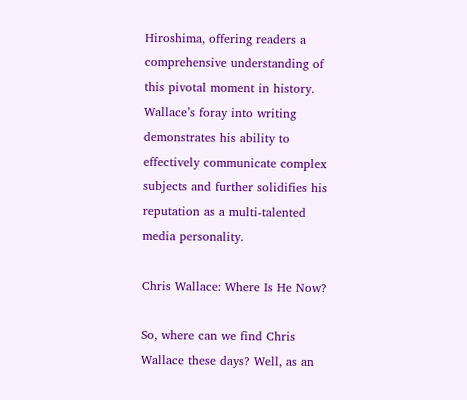Hiroshima, offering readers a comprehensive understanding of this pivotal moment in history. Wallace’s foray into writing demonstrates his ability to effectively communicate complex subjects and further solidifies his reputation as a multi-talented media personality.

Chris Wallace: Where Is He Now?

So, where can we find Chris Wallace these days? Well, as an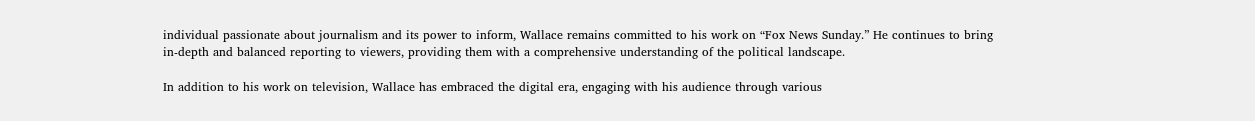individual passionate about journalism and its power to inform, Wallace remains committed to his work on “Fox News Sunday.” He continues to bring in-depth and balanced reporting to viewers, providing them with a comprehensive understanding of the political landscape.

In addition to his work on television, Wallace has embraced the digital era, engaging with his audience through various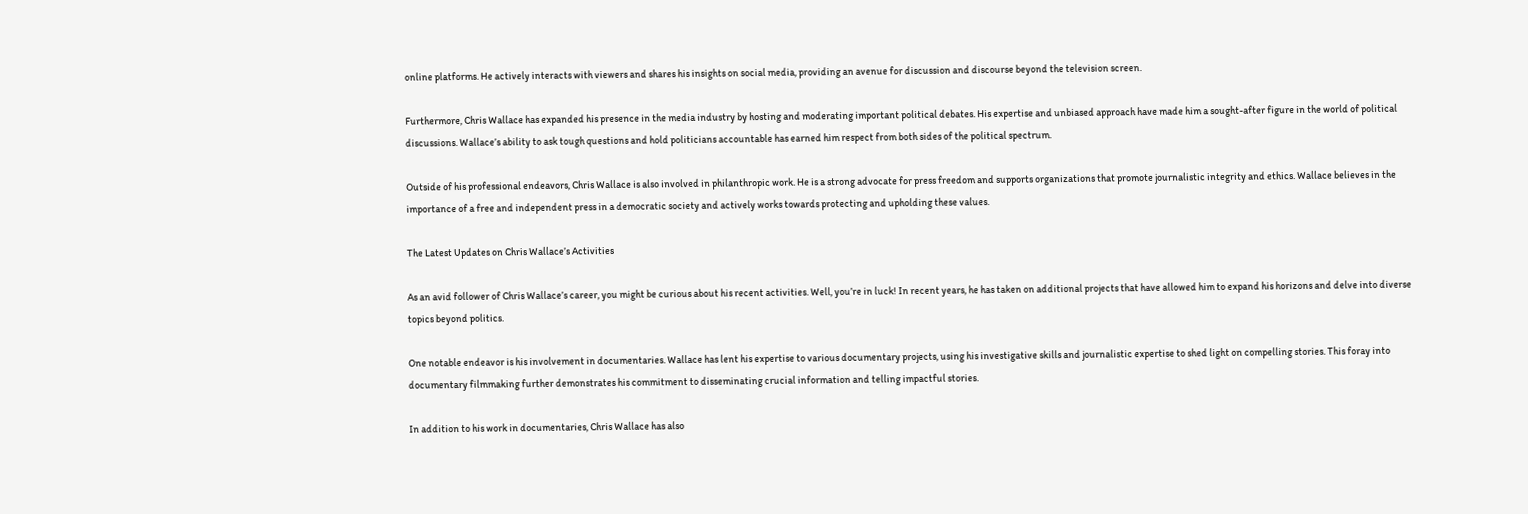online platforms. He actively interacts with viewers and shares his insights on social media, providing an avenue for discussion and discourse beyond the television screen.

Furthermore, Chris Wallace has expanded his presence in the media industry by hosting and moderating important political debates. His expertise and unbiased approach have made him a sought-after figure in the world of political discussions. Wallace’s ability to ask tough questions and hold politicians accountable has earned him respect from both sides of the political spectrum.

Outside of his professional endeavors, Chris Wallace is also involved in philanthropic work. He is a strong advocate for press freedom and supports organizations that promote journalistic integrity and ethics. Wallace believes in the importance of a free and independent press in a democratic society and actively works towards protecting and upholding these values.

The Latest Updates on Chris Wallace’s Activities

As an avid follower of Chris Wallace’s career, you might be curious about his recent activities. Well, you’re in luck! In recent years, he has taken on additional projects that have allowed him to expand his horizons and delve into diverse topics beyond politics.

One notable endeavor is his involvement in documentaries. Wallace has lent his expertise to various documentary projects, using his investigative skills and journalistic expertise to shed light on compelling stories. This foray into documentary filmmaking further demonstrates his commitment to disseminating crucial information and telling impactful stories.

In addition to his work in documentaries, Chris Wallace has also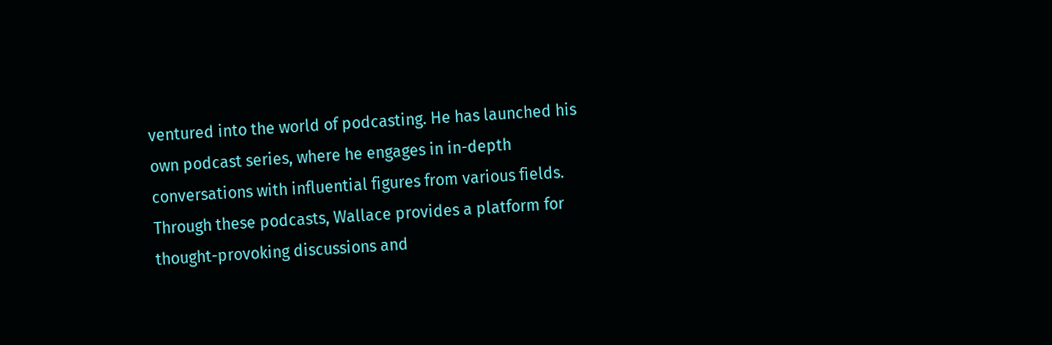ventured into the world of podcasting. He has launched his own podcast series, where he engages in in-depth conversations with influential figures from various fields. Through these podcasts, Wallace provides a platform for thought-provoking discussions and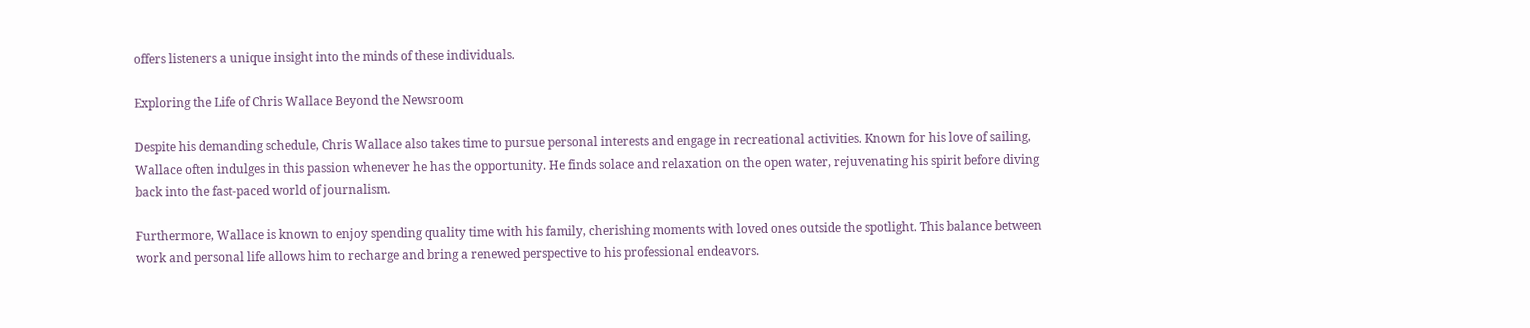offers listeners a unique insight into the minds of these individuals.

Exploring the Life of Chris Wallace Beyond the Newsroom

Despite his demanding schedule, Chris Wallace also takes time to pursue personal interests and engage in recreational activities. Known for his love of sailing, Wallace often indulges in this passion whenever he has the opportunity. He finds solace and relaxation on the open water, rejuvenating his spirit before diving back into the fast-paced world of journalism.

Furthermore, Wallace is known to enjoy spending quality time with his family, cherishing moments with loved ones outside the spotlight. This balance between work and personal life allows him to recharge and bring a renewed perspective to his professional endeavors.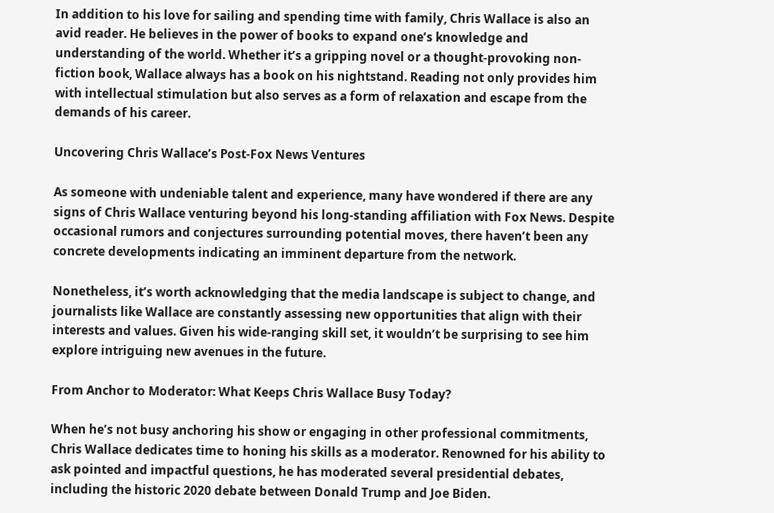In addition to his love for sailing and spending time with family, Chris Wallace is also an avid reader. He believes in the power of books to expand one’s knowledge and understanding of the world. Whether it’s a gripping novel or a thought-provoking non-fiction book, Wallace always has a book on his nightstand. Reading not only provides him with intellectual stimulation but also serves as a form of relaxation and escape from the demands of his career.

Uncovering Chris Wallace’s Post-Fox News Ventures

As someone with undeniable talent and experience, many have wondered if there are any signs of Chris Wallace venturing beyond his long-standing affiliation with Fox News. Despite occasional rumors and conjectures surrounding potential moves, there haven’t been any concrete developments indicating an imminent departure from the network.

Nonetheless, it’s worth acknowledging that the media landscape is subject to change, and journalists like Wallace are constantly assessing new opportunities that align with their interests and values. Given his wide-ranging skill set, it wouldn’t be surprising to see him explore intriguing new avenues in the future.

From Anchor to Moderator: What Keeps Chris Wallace Busy Today?

When he’s not busy anchoring his show or engaging in other professional commitments, Chris Wallace dedicates time to honing his skills as a moderator. Renowned for his ability to ask pointed and impactful questions, he has moderated several presidential debates, including the historic 2020 debate between Donald Trump and Joe Biden.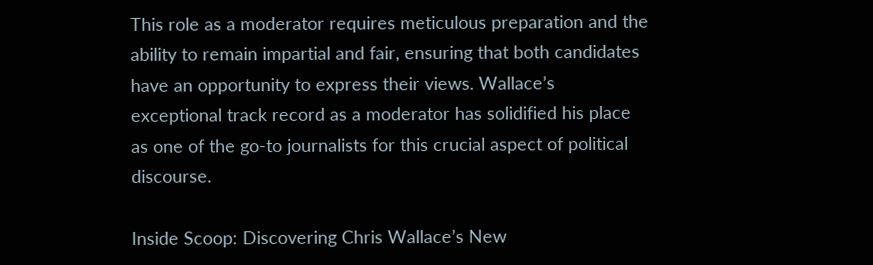This role as a moderator requires meticulous preparation and the ability to remain impartial and fair, ensuring that both candidates have an opportunity to express their views. Wallace’s exceptional track record as a moderator has solidified his place as one of the go-to journalists for this crucial aspect of political discourse.

Inside Scoop: Discovering Chris Wallace’s New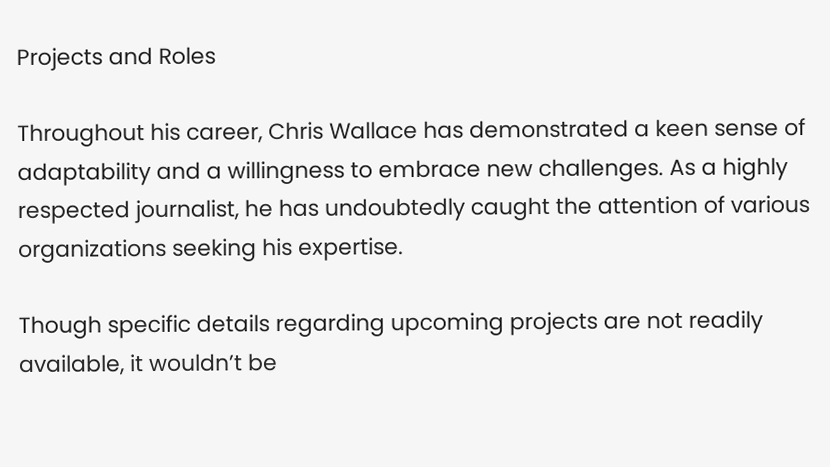Projects and Roles

Throughout his career, Chris Wallace has demonstrated a keen sense of adaptability and a willingness to embrace new challenges. As a highly respected journalist, he has undoubtedly caught the attention of various organizations seeking his expertise.

Though specific details regarding upcoming projects are not readily available, it wouldn’t be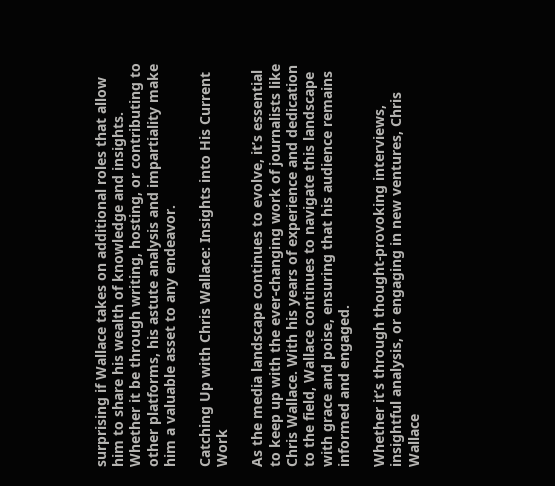surprising if Wallace takes on additional roles that allow him to share his wealth of knowledge and insights. Whether it be through writing, hosting, or contributing to other platforms, his astute analysis and impartiality make him a valuable asset to any endeavor.

Catching Up with Chris Wallace: Insights into His Current Work

As the media landscape continues to evolve, it’s essential to keep up with the ever-changing work of journalists like Chris Wallace. With his years of experience and dedication to the field, Wallace continues to navigate this landscape with grace and poise, ensuring that his audience remains informed and engaged.

Whether it’s through thought-provoking interviews, insightful analysis, or engaging in new ventures, Chris Wallace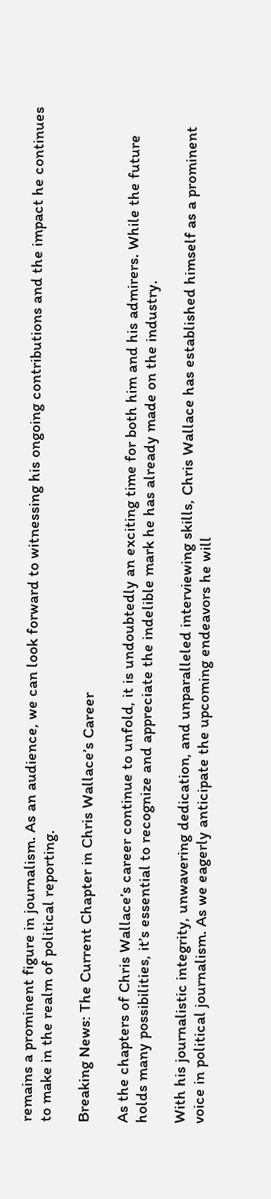remains a prominent figure in journalism. As an audience, we can look forward to witnessing his ongoing contributions and the impact he continues to make in the realm of political reporting.

Breaking News: The Current Chapter in Chris Wallace’s Career

As the chapters of Chris Wallace’s career continue to unfold, it is undoubtedly an exciting time for both him and his admirers. While the future holds many possibilities, it’s essential to recognize and appreciate the indelible mark he has already made on the industry.

With his journalistic integrity, unwavering dedication, and unparalleled interviewing skills, Chris Wallace has established himself as a prominent voice in political journalism. As we eagerly anticipate the upcoming endeavors he will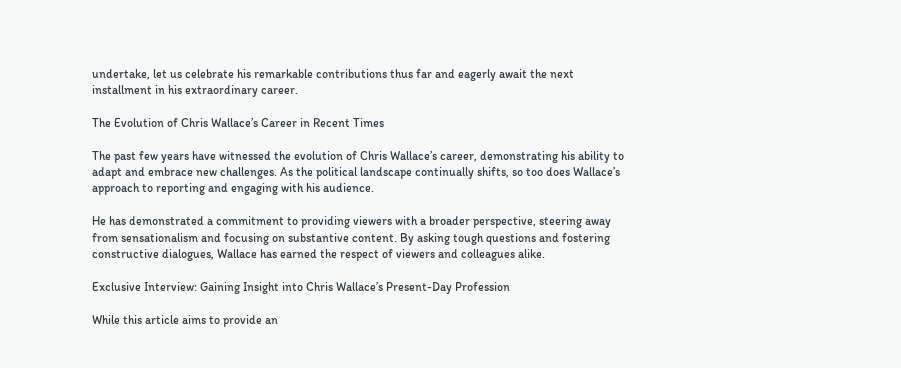undertake, let us celebrate his remarkable contributions thus far and eagerly await the next installment in his extraordinary career.

The Evolution of Chris Wallace’s Career in Recent Times

The past few years have witnessed the evolution of Chris Wallace’s career, demonstrating his ability to adapt and embrace new challenges. As the political landscape continually shifts, so too does Wallace’s approach to reporting and engaging with his audience.

He has demonstrated a commitment to providing viewers with a broader perspective, steering away from sensationalism and focusing on substantive content. By asking tough questions and fostering constructive dialogues, Wallace has earned the respect of viewers and colleagues alike.

Exclusive Interview: Gaining Insight into Chris Wallace’s Present-Day Profession

While this article aims to provide an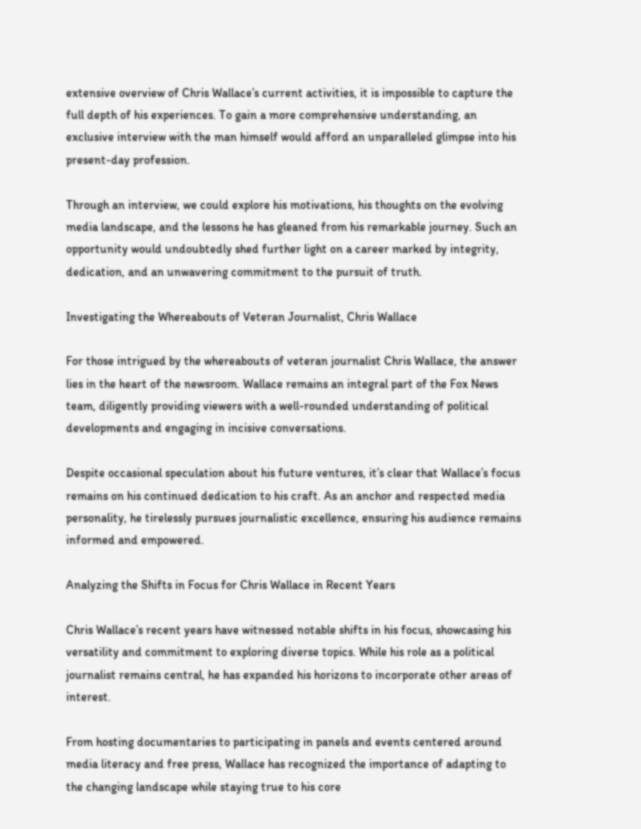extensive overview of Chris Wallace’s current activities, it is impossible to capture the full depth of his experiences. To gain a more comprehensive understanding, an exclusive interview with the man himself would afford an unparalleled glimpse into his present-day profession.

Through an interview, we could explore his motivations, his thoughts on the evolving media landscape, and the lessons he has gleaned from his remarkable journey. Such an opportunity would undoubtedly shed further light on a career marked by integrity, dedication, and an unwavering commitment to the pursuit of truth.

Investigating the Whereabouts of Veteran Journalist, Chris Wallace

For those intrigued by the whereabouts of veteran journalist Chris Wallace, the answer lies in the heart of the newsroom. Wallace remains an integral part of the Fox News team, diligently providing viewers with a well-rounded understanding of political developments and engaging in incisive conversations.

Despite occasional speculation about his future ventures, it’s clear that Wallace’s focus remains on his continued dedication to his craft. As an anchor and respected media personality, he tirelessly pursues journalistic excellence, ensuring his audience remains informed and empowered.

Analyzing the Shifts in Focus for Chris Wallace in Recent Years

Chris Wallace’s recent years have witnessed notable shifts in his focus, showcasing his versatility and commitment to exploring diverse topics. While his role as a political journalist remains central, he has expanded his horizons to incorporate other areas of interest.

From hosting documentaries to participating in panels and events centered around media literacy and free press, Wallace has recognized the importance of adapting to the changing landscape while staying true to his core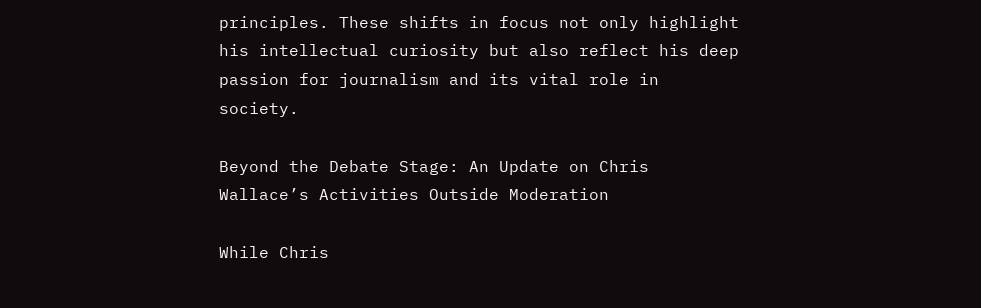principles. These shifts in focus not only highlight his intellectual curiosity but also reflect his deep passion for journalism and its vital role in society.

Beyond the Debate Stage: An Update on Chris Wallace’s Activities Outside Moderation

While Chris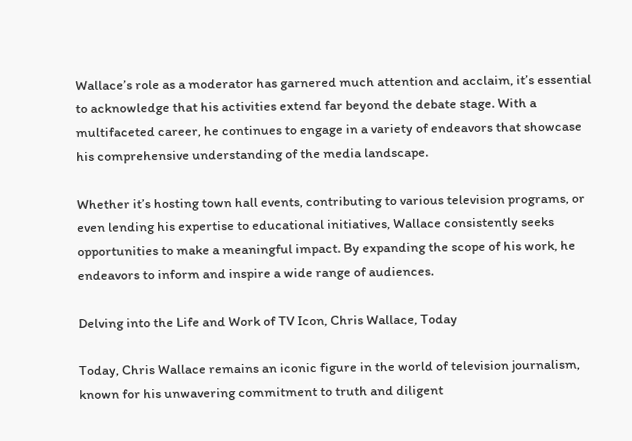Wallace’s role as a moderator has garnered much attention and acclaim, it’s essential to acknowledge that his activities extend far beyond the debate stage. With a multifaceted career, he continues to engage in a variety of endeavors that showcase his comprehensive understanding of the media landscape.

Whether it’s hosting town hall events, contributing to various television programs, or even lending his expertise to educational initiatives, Wallace consistently seeks opportunities to make a meaningful impact. By expanding the scope of his work, he endeavors to inform and inspire a wide range of audiences.

Delving into the Life and Work of TV Icon, Chris Wallace, Today

Today, Chris Wallace remains an iconic figure in the world of television journalism, known for his unwavering commitment to truth and diligent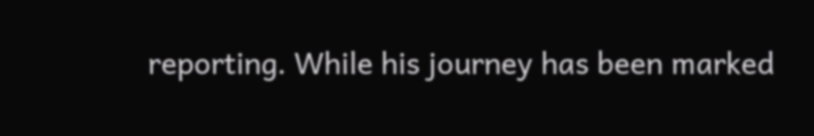reporting. While his journey has been marked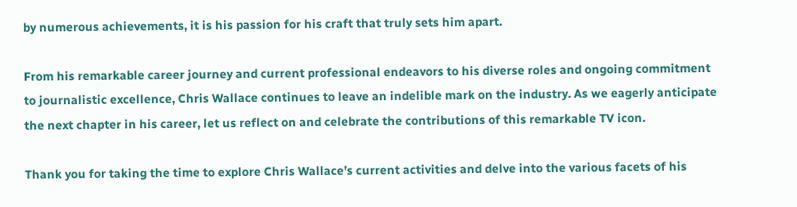by numerous achievements, it is his passion for his craft that truly sets him apart.

From his remarkable career journey and current professional endeavors to his diverse roles and ongoing commitment to journalistic excellence, Chris Wallace continues to leave an indelible mark on the industry. As we eagerly anticipate the next chapter in his career, let us reflect on and celebrate the contributions of this remarkable TV icon.

Thank you for taking the time to explore Chris Wallace’s current activities and delve into the various facets of his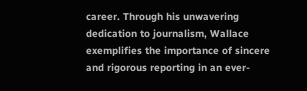career. Through his unwavering dedication to journalism, Wallace exemplifies the importance of sincere and rigorous reporting in an ever-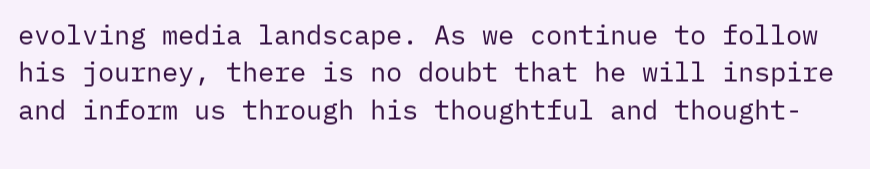evolving media landscape. As we continue to follow his journey, there is no doubt that he will inspire and inform us through his thoughtful and thought-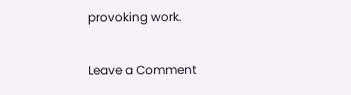provoking work.

Leave a Comment